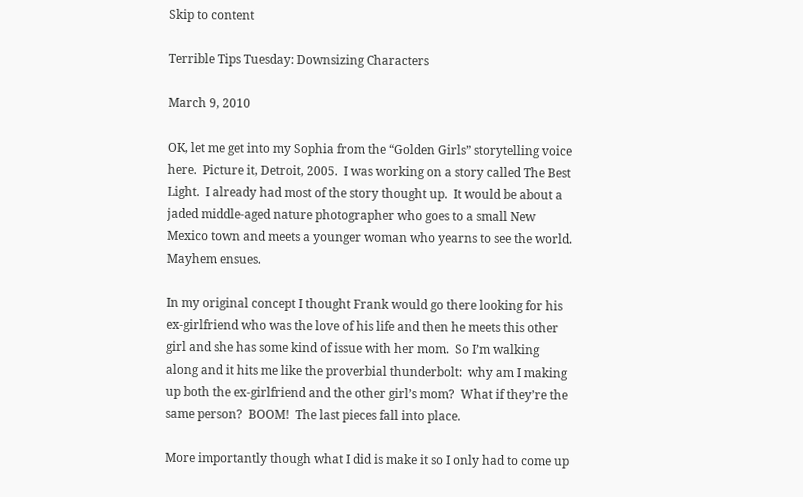Skip to content

Terrible Tips Tuesday: Downsizing Characters

March 9, 2010

OK, let me get into my Sophia from the “Golden Girls” storytelling voice here.  Picture it, Detroit, 2005.  I was working on a story called The Best Light.  I already had most of the story thought up.  It would be about a jaded middle-aged nature photographer who goes to a small New Mexico town and meets a younger woman who yearns to see the world.  Mayhem ensues.

In my original concept I thought Frank would go there looking for his ex-girlfriend who was the love of his life and then he meets this other girl and she has some kind of issue with her mom.  So I’m walking along and it hits me like the proverbial thunderbolt:  why am I making up both the ex-girlfriend and the other girl’s mom?  What if they’re the same person?  BOOM!  The last pieces fall into place.

More importantly though what I did is make it so I only had to come up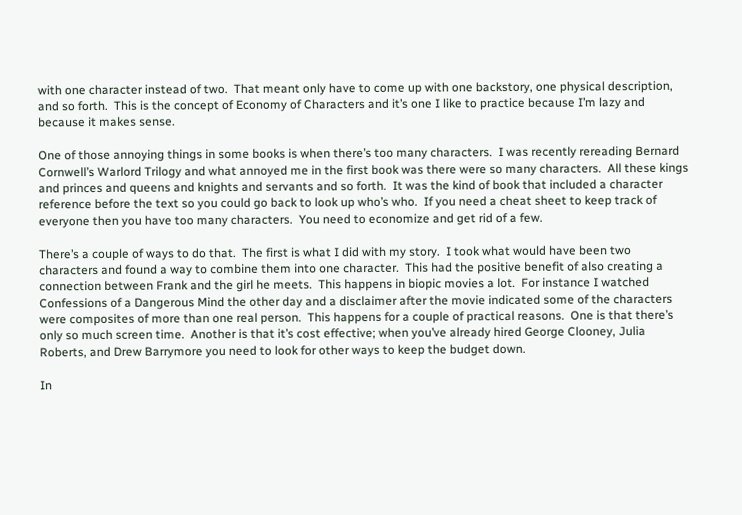with one character instead of two.  That meant only have to come up with one backstory, one physical description, and so forth.  This is the concept of Economy of Characters and it’s one I like to practice because I’m lazy and because it makes sense.

One of those annoying things in some books is when there’s too many characters.  I was recently rereading Bernard Cornwell’s Warlord Trilogy and what annoyed me in the first book was there were so many characters.  All these kings and princes and queens and knights and servants and so forth.  It was the kind of book that included a character reference before the text so you could go back to look up who’s who.  If you need a cheat sheet to keep track of everyone then you have too many characters.  You need to economize and get rid of a few.

There’s a couple of ways to do that.  The first is what I did with my story.  I took what would have been two characters and found a way to combine them into one character.  This had the positive benefit of also creating a connection between Frank and the girl he meets.  This happens in biopic movies a lot.  For instance I watched Confessions of a Dangerous Mind the other day and a disclaimer after the movie indicated some of the characters were composites of more than one real person.  This happens for a couple of practical reasons.  One is that there’s only so much screen time.  Another is that it’s cost effective; when you’ve already hired George Clooney, Julia Roberts, and Drew Barrymore you need to look for other ways to keep the budget down.

In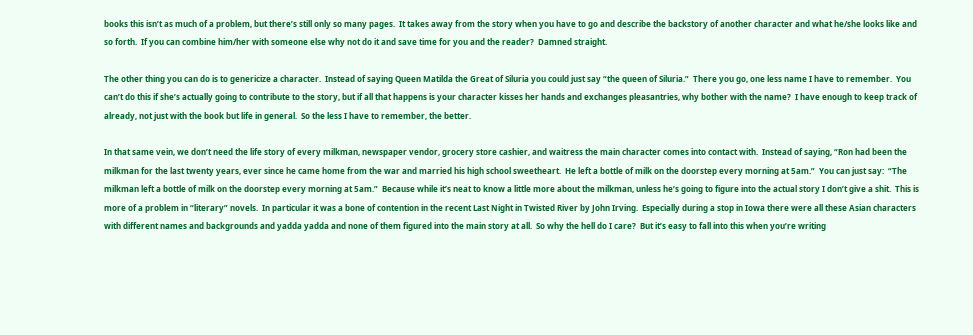books this isn’t as much of a problem, but there’s still only so many pages.  It takes away from the story when you have to go and describe the backstory of another character and what he/she looks like and so forth.  If you can combine him/her with someone else why not do it and save time for you and the reader?  Damned straight.

The other thing you can do is to genericize a character.  Instead of saying Queen Matilda the Great of Siluria you could just say “the queen of Siluria.”  There you go, one less name I have to remember.  You can’t do this if she’s actually going to contribute to the story, but if all that happens is your character kisses her hands and exchanges pleasantries, why bother with the name?  I have enough to keep track of already, not just with the book but life in general.  So the less I have to remember, the better.

In that same vein, we don’t need the life story of every milkman, newspaper vendor, grocery store cashier, and waitress the main character comes into contact with.  Instead of saying, “Ron had been the milkman for the last twenty years, ever since he came home from the war and married his high school sweetheart.  He left a bottle of milk on the doorstep every morning at 5am.”  You can just say:  “The milkman left a bottle of milk on the doorstep every morning at 5am.”  Because while it’s neat to know a little more about the milkman, unless he’s going to figure into the actual story I don’t give a shit.  This is more of a problem in “literary” novels.  In particular it was a bone of contention in the recent Last Night in Twisted River by John Irving.  Especially during a stop in Iowa there were all these Asian characters with different names and backgrounds and yadda yadda and none of them figured into the main story at all.  So why the hell do I care?  But it’s easy to fall into this when you’re writing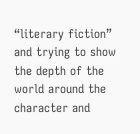“literary fiction” and trying to show the depth of the world around the character and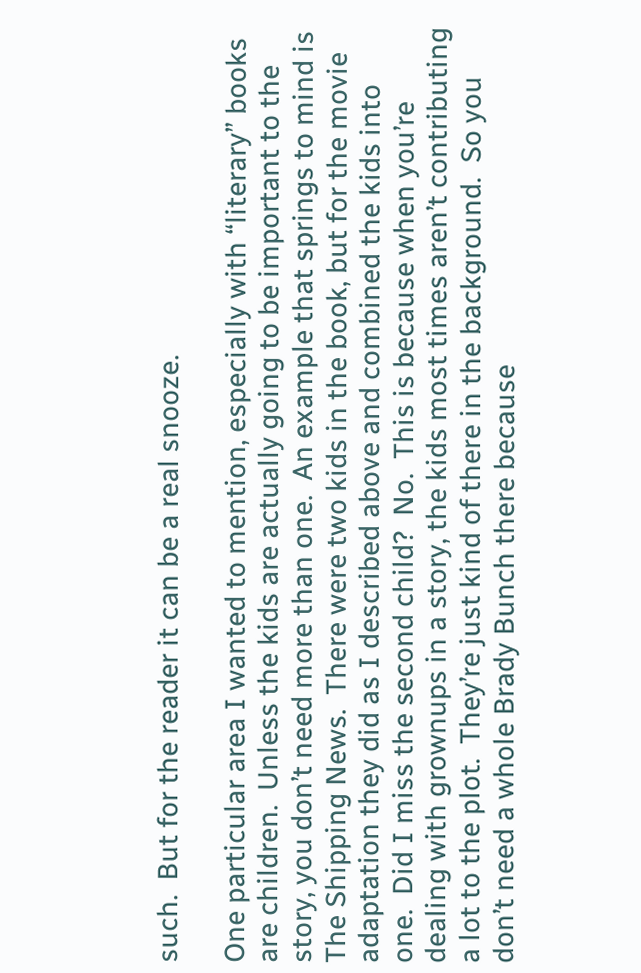such.  But for the reader it can be a real snooze.

One particular area I wanted to mention, especially with “literary” books are children.  Unless the kids are actually going to be important to the story, you don’t need more than one.  An example that springs to mind is The Shipping News.  There were two kids in the book, but for the movie adaptation they did as I described above and combined the kids into one.  Did I miss the second child?  No.  This is because when you’re dealing with grownups in a story, the kids most times aren’t contributing a lot to the plot.  They’re just kind of there in the background.  So you don’t need a whole Brady Bunch there because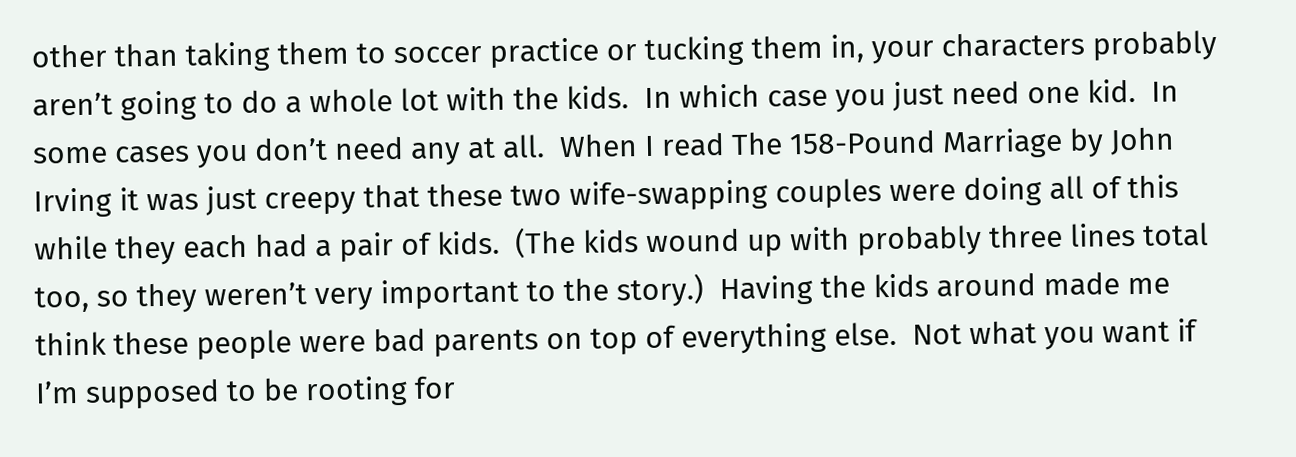other than taking them to soccer practice or tucking them in, your characters probably aren’t going to do a whole lot with the kids.  In which case you just need one kid.  In some cases you don’t need any at all.  When I read The 158-Pound Marriage by John Irving it was just creepy that these two wife-swapping couples were doing all of this while they each had a pair of kids.  (The kids wound up with probably three lines total too, so they weren’t very important to the story.)  Having the kids around made me think these people were bad parents on top of everything else.  Not what you want if I’m supposed to be rooting for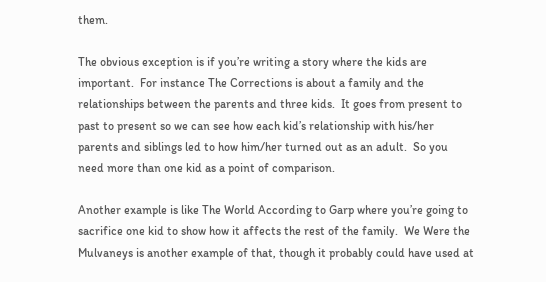them.

The obvious exception is if you’re writing a story where the kids are important.  For instance The Corrections is about a family and the relationships between the parents and three kids.  It goes from present to past to present so we can see how each kid’s relationship with his/her parents and siblings led to how him/her turned out as an adult.  So you need more than one kid as a point of comparison.

Another example is like The World According to Garp where you’re going to sacrifice one kid to show how it affects the rest of the family.  We Were the Mulvaneys is another example of that, though it probably could have used at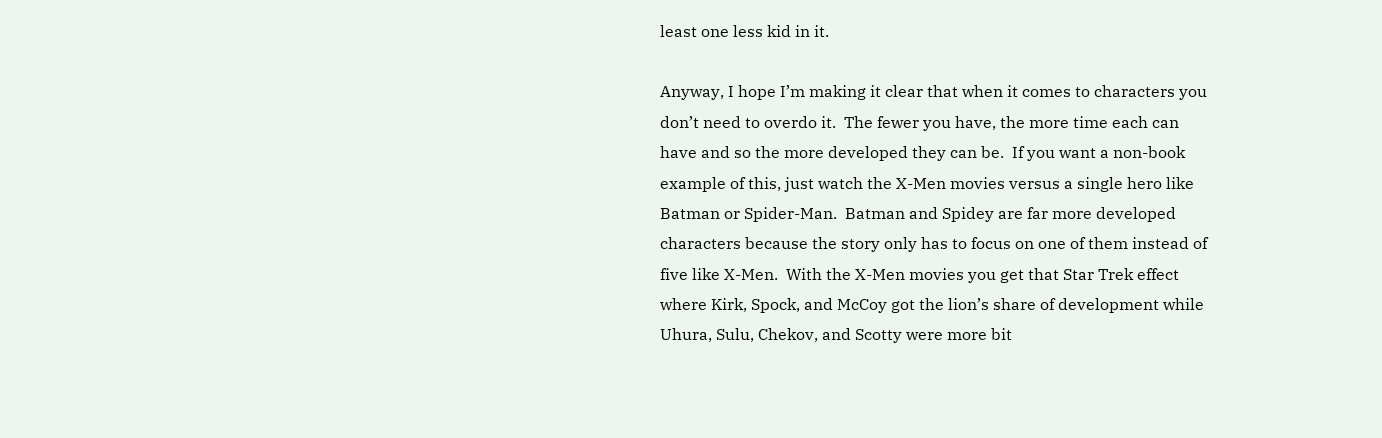least one less kid in it.

Anyway, I hope I’m making it clear that when it comes to characters you don’t need to overdo it.  The fewer you have, the more time each can have and so the more developed they can be.  If you want a non-book example of this, just watch the X-Men movies versus a single hero like Batman or Spider-Man.  Batman and Spidey are far more developed characters because the story only has to focus on one of them instead of five like X-Men.  With the X-Men movies you get that Star Trek effect where Kirk, Spock, and McCoy got the lion’s share of development while Uhura, Sulu, Chekov, and Scotty were more bit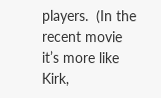players.  (In the recent movie it’s more like Kirk,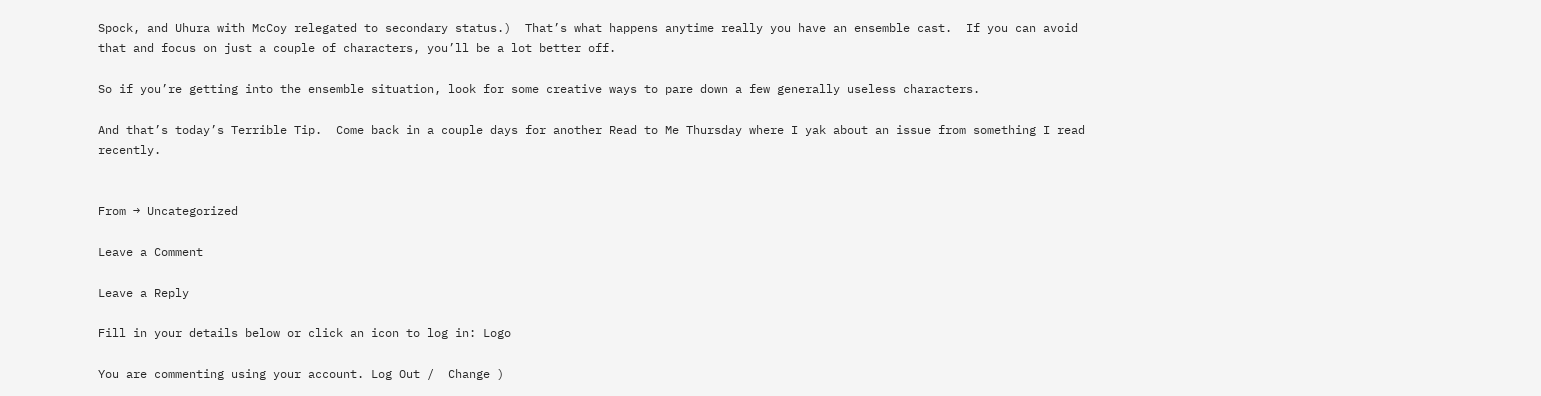Spock, and Uhura with McCoy relegated to secondary status.)  That’s what happens anytime really you have an ensemble cast.  If you can avoid that and focus on just a couple of characters, you’ll be a lot better off.

So if you’re getting into the ensemble situation, look for some creative ways to pare down a few generally useless characters.

And that’s today’s Terrible Tip.  Come back in a couple days for another Read to Me Thursday where I yak about an issue from something I read recently.


From → Uncategorized

Leave a Comment

Leave a Reply

Fill in your details below or click an icon to log in: Logo

You are commenting using your account. Log Out /  Change )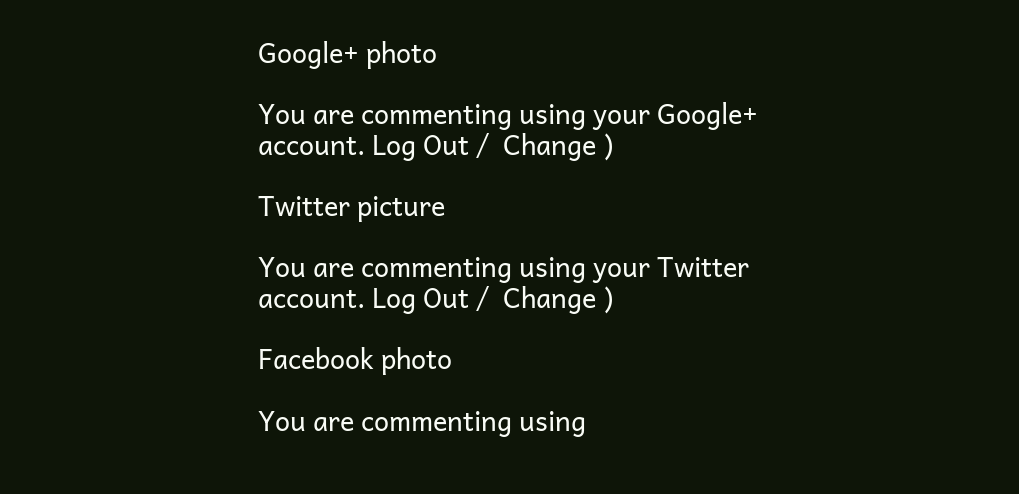Google+ photo

You are commenting using your Google+ account. Log Out /  Change )

Twitter picture

You are commenting using your Twitter account. Log Out /  Change )

Facebook photo

You are commenting using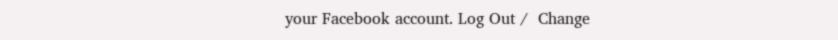your Facebook account. Log Out /  Change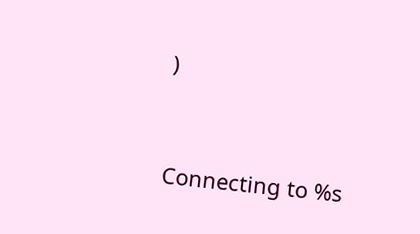)


Connecting to %s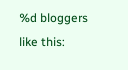%d bloggers like this: